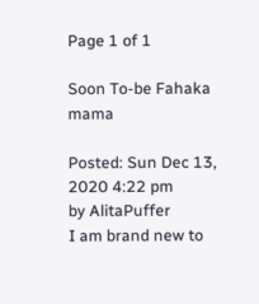Page 1 of 1

Soon To-be Fahaka mama

Posted: Sun Dec 13, 2020 4:22 pm
by AlitaPuffer
I am brand new to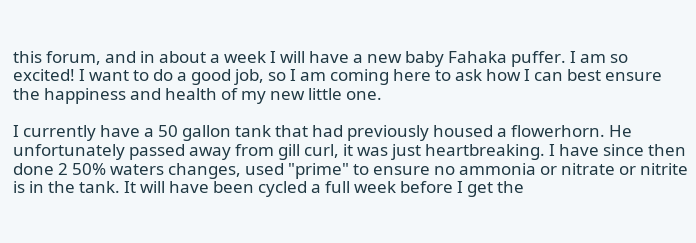this forum, and in about a week I will have a new baby Fahaka puffer. I am so excited! I want to do a good job, so I am coming here to ask how I can best ensure the happiness and health of my new little one.

I currently have a 50 gallon tank that had previously housed a flowerhorn. He unfortunately passed away from gill curl, it was just heartbreaking. I have since then done 2 50% waters changes, used "prime" to ensure no ammonia or nitrate or nitrite is in the tank. It will have been cycled a full week before I get the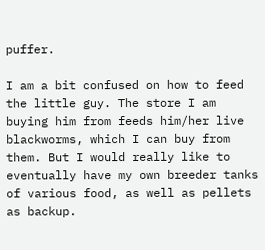puffer.

I am a bit confused on how to feed the little guy. The store I am buying him from feeds him/her live blackworms, which I can buy from them. But I would really like to eventually have my own breeder tanks of various food, as well as pellets as backup.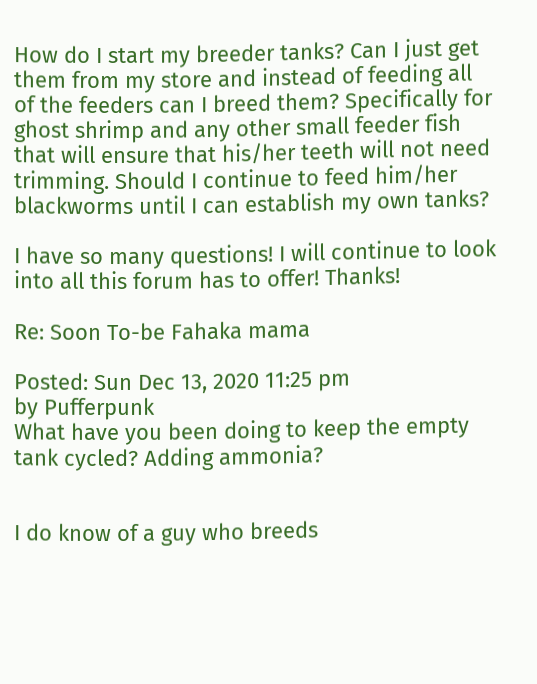How do I start my breeder tanks? Can I just get them from my store and instead of feeding all of the feeders can I breed them? Specifically for ghost shrimp and any other small feeder fish that will ensure that his/her teeth will not need trimming. Should I continue to feed him/her blackworms until I can establish my own tanks?

I have so many questions! I will continue to look into all this forum has to offer! Thanks!

Re: Soon To-be Fahaka mama

Posted: Sun Dec 13, 2020 11:25 pm
by Pufferpunk
What have you been doing to keep the empty tank cycled? Adding ammonia?


I do know of a guy who breeds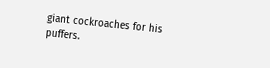giant cockroaches for his puffers.